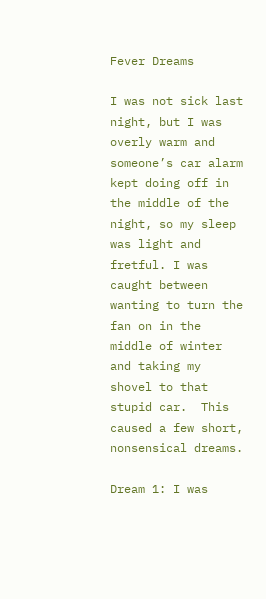Fever Dreams

I was not sick last night, but I was overly warm and someone’s car alarm kept doing off in the middle of the night, so my sleep was light and fretful. I was caught between wanting to turn the fan on in the middle of winter and taking my shovel to that stupid car.  This caused a few short, nonsensical dreams.

Dream 1: I was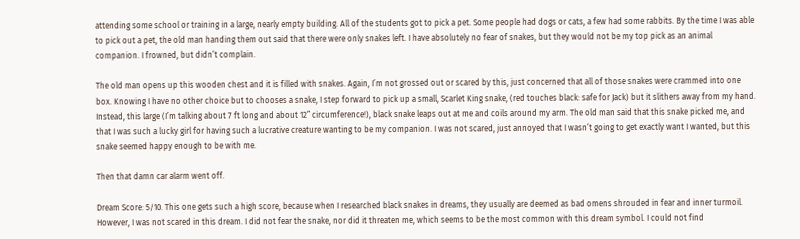attending some school or training in a large, nearly empty building. All of the students got to pick a pet. Some people had dogs or cats, a few had some rabbits. By the time I was able to pick out a pet, the old man handing them out said that there were only snakes left. I have absolutely no fear of snakes, but they would not be my top pick as an animal companion. I frowned, but didn’t complain.

The old man opens up this wooden chest and it is filled with snakes. Again, I’m not grossed out or scared by this, just concerned that all of those snakes were crammed into one box. Knowing I have no other choice but to chooses a snake, I step forward to pick up a small, Scarlet King snake, (red touches black: safe for Jack) but it slithers away from my hand. Instead, this large (I’m talking about 7 ft long and about 12” circumference!), black snake leaps out at me and coils around my arm. The old man said that this snake picked me, and that I was such a lucky girl for having such a lucrative creature wanting to be my companion. I was not scared, just annoyed that I wasn’t going to get exactly want I wanted, but this snake seemed happy enough to be with me.

Then that damn car alarm went off.

Dream Score: 5/10. This one gets such a high score, because when I researched black snakes in dreams, they usually are deemed as bad omens shrouded in fear and inner turmoil. However, I was not scared in this dream. I did not fear the snake, nor did it threaten me, which seems to be the most common with this dream symbol. I could not find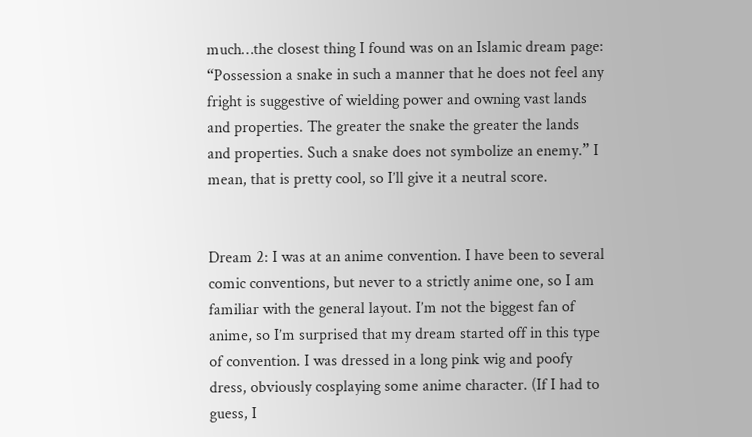much…the closest thing I found was on an Islamic dream page: “Possession a snake in such a manner that he does not feel any fright is suggestive of wielding power and owning vast lands and properties. The greater the snake the greater the lands and properties. Such a snake does not symbolize an enemy.” I mean, that is pretty cool, so I’ll give it a neutral score.


Dream 2: I was at an anime convention. I have been to several comic conventions, but never to a strictly anime one, so I am familiar with the general layout. I’m not the biggest fan of anime, so I’m surprised that my dream started off in this type of convention. I was dressed in a long pink wig and poofy dress, obviously cosplaying some anime character. (If I had to guess, I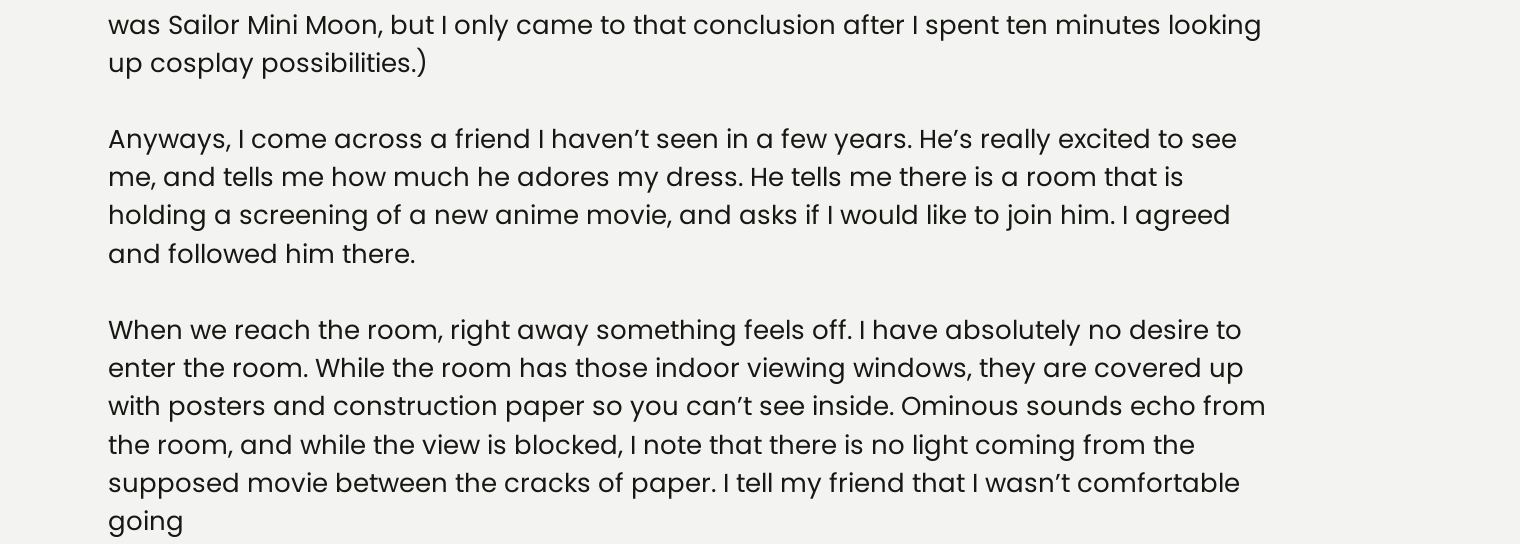was Sailor Mini Moon, but I only came to that conclusion after I spent ten minutes looking up cosplay possibilities.)

Anyways, I come across a friend I haven’t seen in a few years. He’s really excited to see me, and tells me how much he adores my dress. He tells me there is a room that is holding a screening of a new anime movie, and asks if I would like to join him. I agreed and followed him there.

When we reach the room, right away something feels off. I have absolutely no desire to enter the room. While the room has those indoor viewing windows, they are covered up with posters and construction paper so you can’t see inside. Ominous sounds echo from the room, and while the view is blocked, I note that there is no light coming from the supposed movie between the cracks of paper. I tell my friend that I wasn’t comfortable going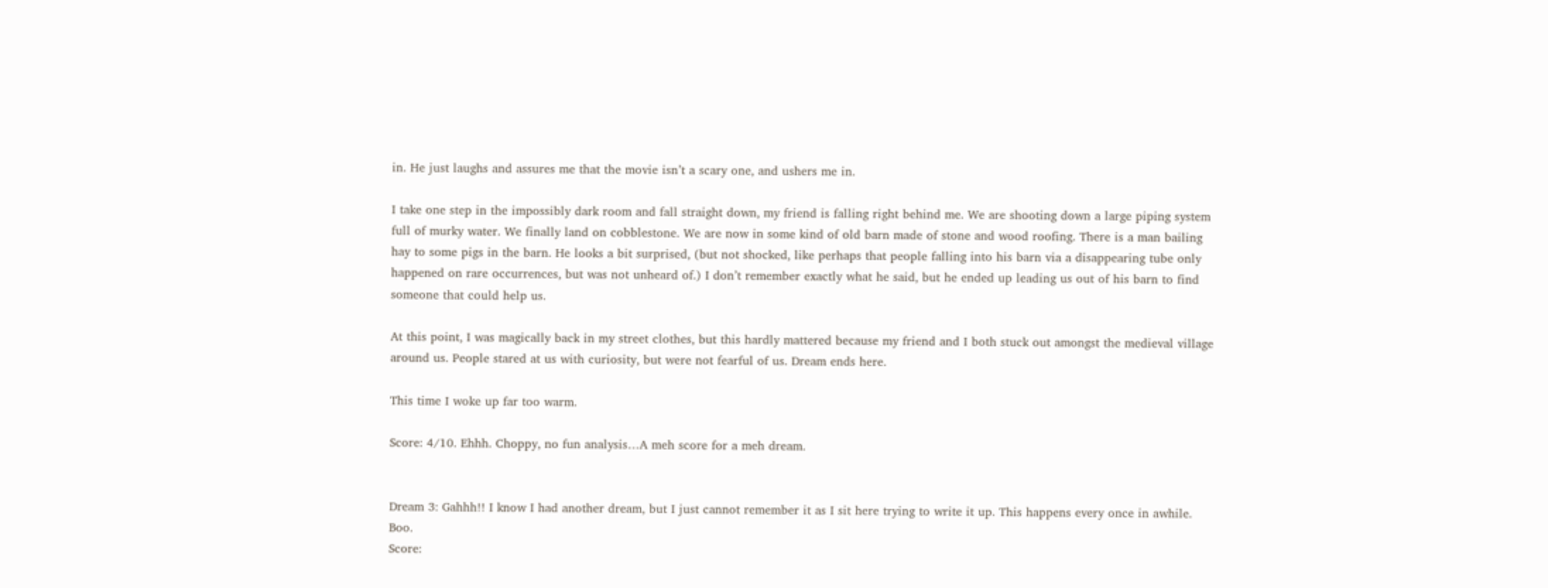in. He just laughs and assures me that the movie isn’t a scary one, and ushers me in.

I take one step in the impossibly dark room and fall straight down, my friend is falling right behind me. We are shooting down a large piping system full of murky water. We finally land on cobblestone. We are now in some kind of old barn made of stone and wood roofing. There is a man bailing hay to some pigs in the barn. He looks a bit surprised, (but not shocked, like perhaps that people falling into his barn via a disappearing tube only happened on rare occurrences, but was not unheard of.) I don’t remember exactly what he said, but he ended up leading us out of his barn to find someone that could help us.

At this point, I was magically back in my street clothes, but this hardly mattered because my friend and I both stuck out amongst the medieval village around us. People stared at us with curiosity, but were not fearful of us. Dream ends here.

This time I woke up far too warm.

Score: 4/10. Ehhh. Choppy, no fun analysis…A meh score for a meh dream.


Dream 3: Gahhh!! I know I had another dream, but I just cannot remember it as I sit here trying to write it up. This happens every once in awhile. Boo.
Score: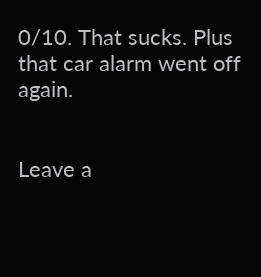0/10. That sucks. Plus that car alarm went off again.


Leave a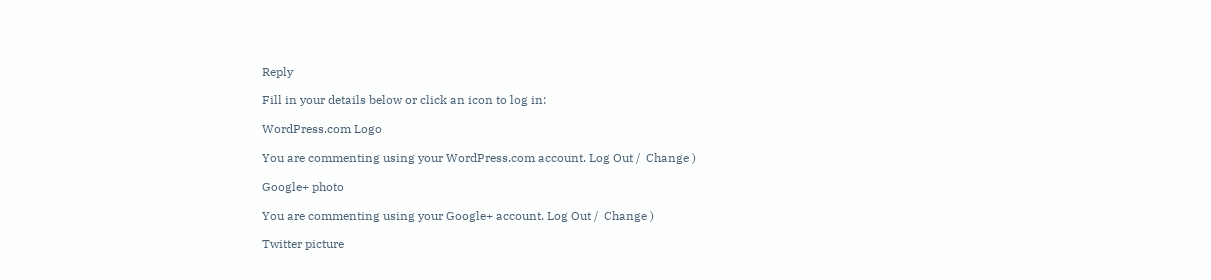Reply

Fill in your details below or click an icon to log in:

WordPress.com Logo

You are commenting using your WordPress.com account. Log Out /  Change )

Google+ photo

You are commenting using your Google+ account. Log Out /  Change )

Twitter picture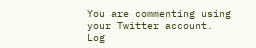You are commenting using your Twitter account. Log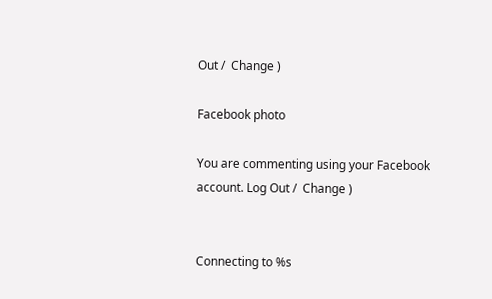Out /  Change )

Facebook photo

You are commenting using your Facebook account. Log Out /  Change )


Connecting to %s